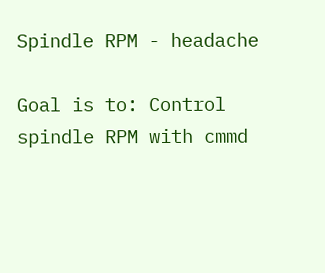Spindle RPM - headache

Goal is to: Control spindle RPM with cmmd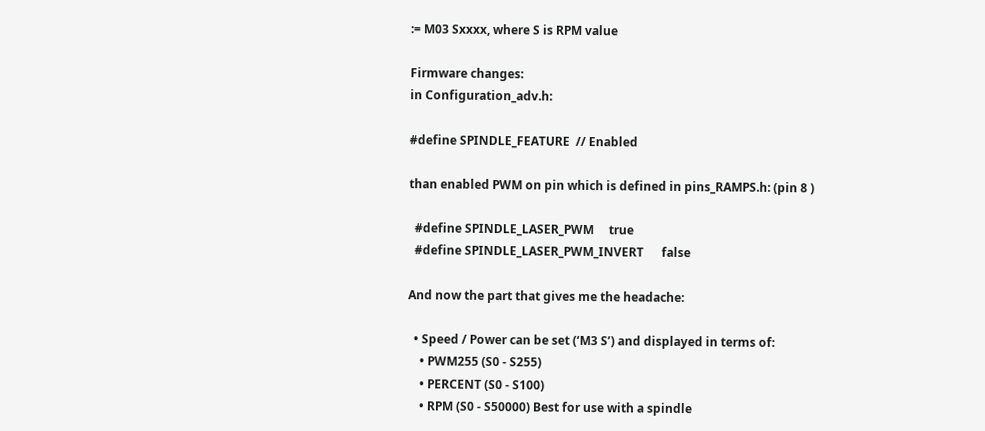:= M03 Sxxxx, where S is RPM value

Firmware changes:
in Configuration_adv.h:

#define SPINDLE_FEATURE  // Enabled

than enabled PWM on pin which is defined in pins_RAMPS.h: (pin 8 )

  #define SPINDLE_LASER_PWM     true
  #define SPINDLE_LASER_PWM_INVERT      false

And now the part that gives me the headache:

  • Speed / Power can be set (‘M3 S’) and displayed in terms of:
    • PWM255 (S0 - S255)
    • PERCENT (S0 - S100)
    • RPM (S0 - S50000) Best for use with a spindle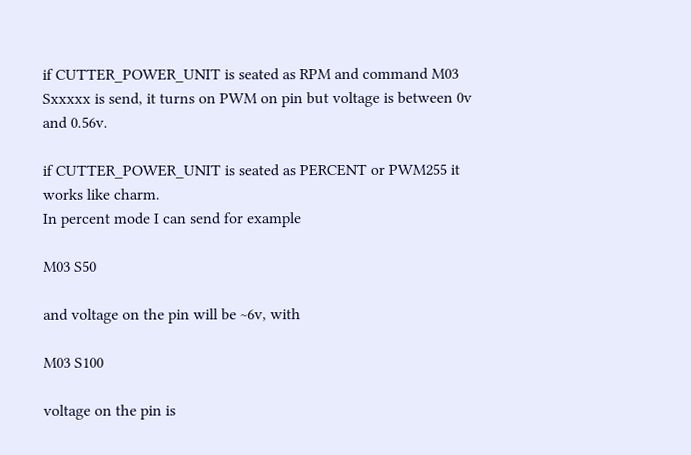if CUTTER_POWER_UNIT is seated as RPM and command M03 Sxxxxx is send, it turns on PWM on pin but voltage is between 0v and 0.56v.

if CUTTER_POWER_UNIT is seated as PERCENT or PWM255 it works like charm.
In percent mode I can send for example

M03 S50

and voltage on the pin will be ~6v, with

M03 S100

voltage on the pin is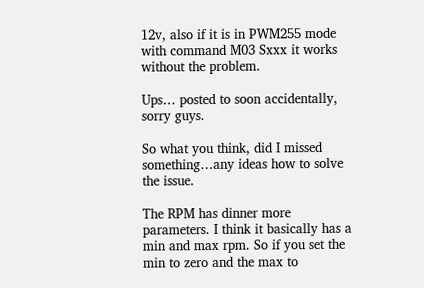12v, also if it is in PWM255 mode with command M03 Sxxx it works without the problem.

Ups… posted to soon accidentally, sorry guys.

So what you think, did I missed something…any ideas how to solve the issue.

The RPM has dinner more parameters. I think it basically has a min and max rpm. So if you set the min to zero and the max to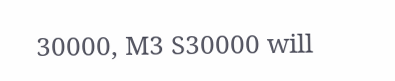30000, M3 S30000 will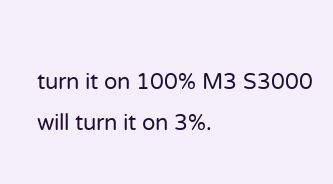turn it on 100% M3 S3000 will turn it on 3%.